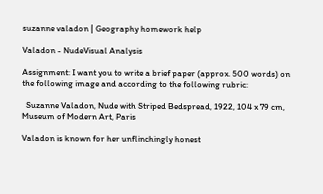suzanne valadon | Geography homework help

Valadon - NudeVisual Analysis

Assignment: I want you to write a brief paper (approx. 500 words) on the following image and according to the following rubric:

  Suzanne Valadon, Nude with Striped Bedspread, 1922, 104 x 79 cm, Museum of Modern Art, Paris

Valadon is known for her unflinchingly honest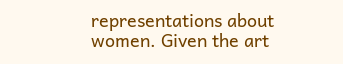representations about women. Given the art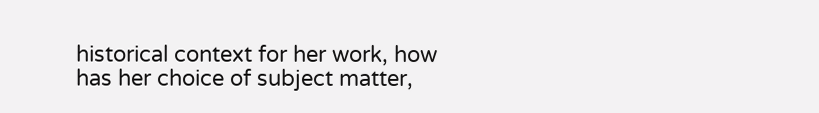historical context for her work, how has her choice of subject matter,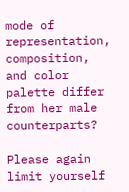mode of representation, composition, and color palette differ from her male counterparts?

Please again limit yourself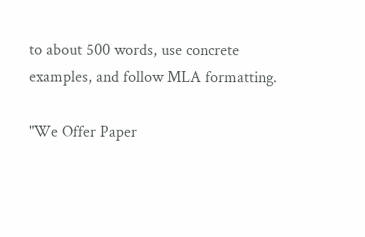to about 500 words, use concrete examples, and follow MLA formatting.

"We Offer Paper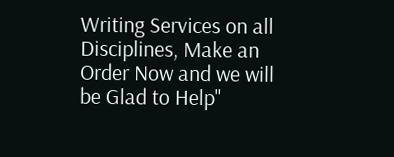Writing Services on all Disciplines, Make an Order Now and we will be Glad to Help"